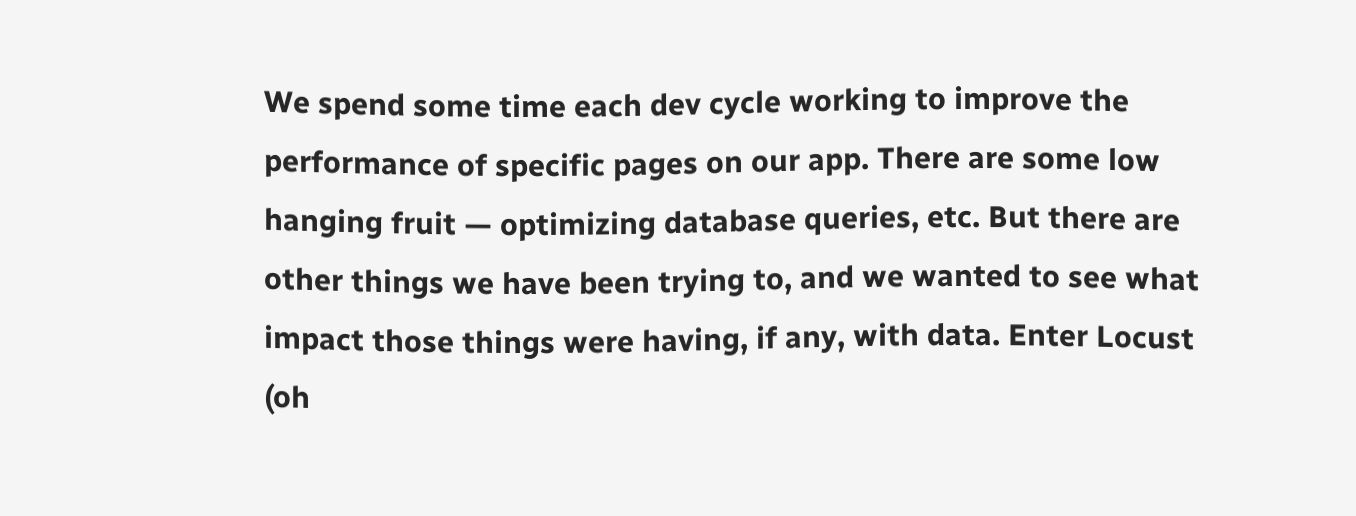We spend some time each dev cycle working to improve the performance of specific pages on our app. There are some low hanging fruit — optimizing database queries, etc. But there are other things we have been trying to, and we wanted to see what impact those things were having, if any, with data. Enter Locust (oh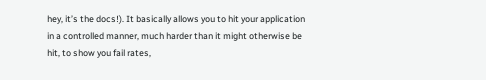hey, it’s the docs!). It basically allows you to hit your application in a controlled manner, much harder than it might otherwise be hit, to show you fail rates,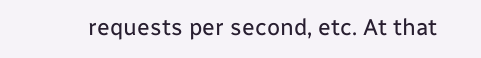requests per second, etc. At that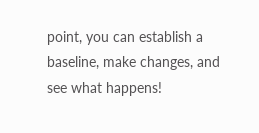point, you can establish a baseline, make changes, and see what happens!